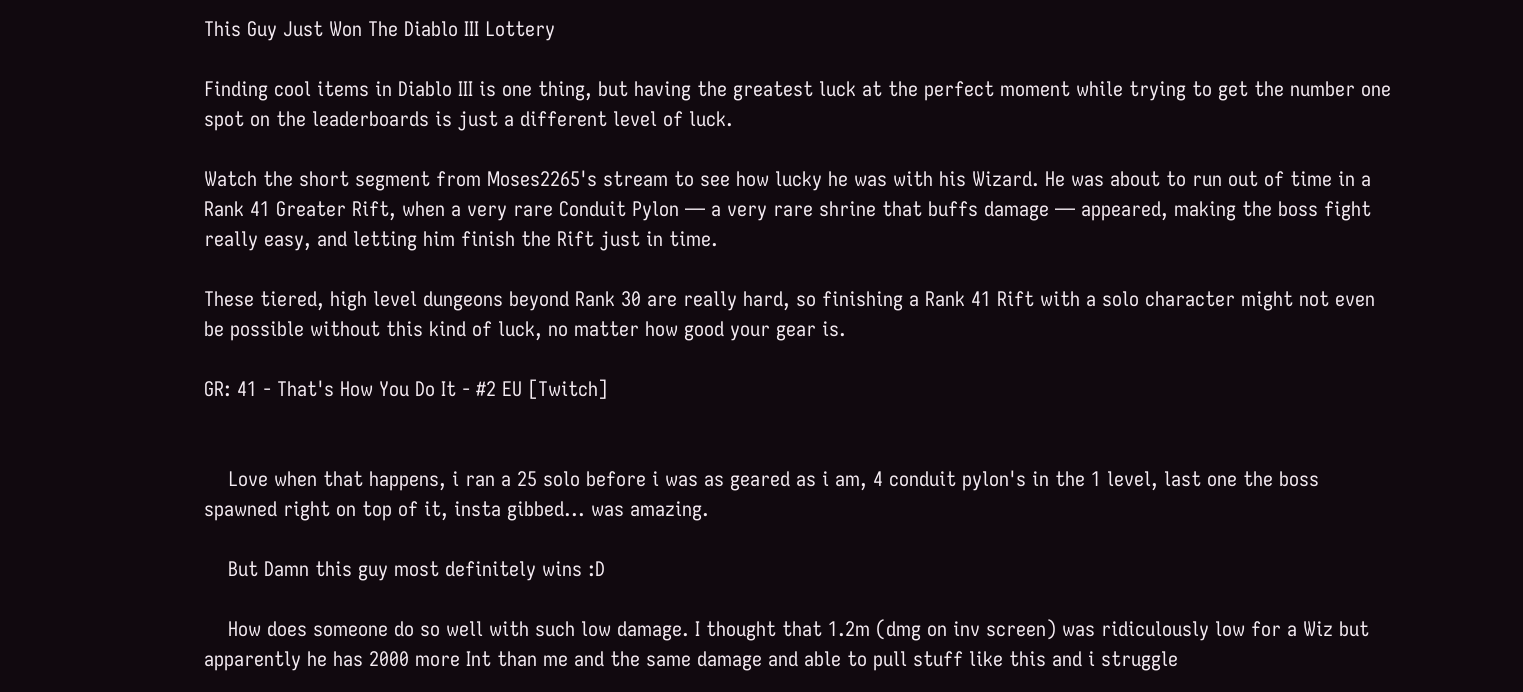This Guy Just Won The Diablo III Lottery

Finding cool items in Diablo III is one thing, but having the greatest luck at the perfect moment while trying to get the number one spot on the leaderboards is just a different level of luck.

Watch the short segment from Moses2265's stream to see how lucky he was with his Wizard. He was about to run out of time in a Rank 41 Greater Rift, when a very rare Conduit Pylon — a very rare shrine that buffs damage — appeared, making the boss fight really easy, and letting him finish the Rift just in time.

These tiered, high level dungeons beyond Rank 30 are really hard, so finishing a Rank 41 Rift with a solo character might not even be possible without this kind of luck, no matter how good your gear is.

GR: 41 - That's How You Do It - #2 EU [Twitch]


    Love when that happens, i ran a 25 solo before i was as geared as i am, 4 conduit pylon's in the 1 level, last one the boss spawned right on top of it, insta gibbed... was amazing.

    But Damn this guy most definitely wins :D

    How does someone do so well with such low damage. I thought that 1.2m (dmg on inv screen) was ridiculously low for a Wiz but apparently he has 2000 more Int than me and the same damage and able to pull stuff like this and i struggle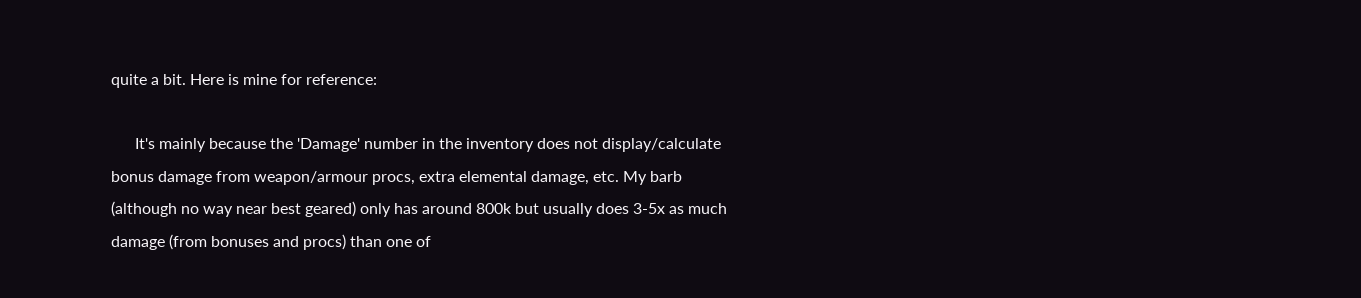quite a bit. Here is mine for reference:

      It's mainly because the 'Damage' number in the inventory does not display/calculate bonus damage from weapon/armour procs, extra elemental damage, etc. My barb (although no way near best geared) only has around 800k but usually does 3-5x as much damage (from bonuses and procs) than one of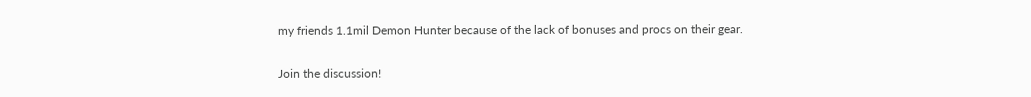my friends 1.1mil Demon Hunter because of the lack of bonuses and procs on their gear.

Join the discussion!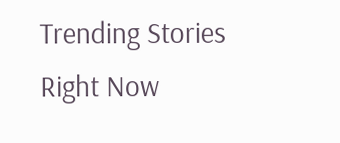Trending Stories Right Now